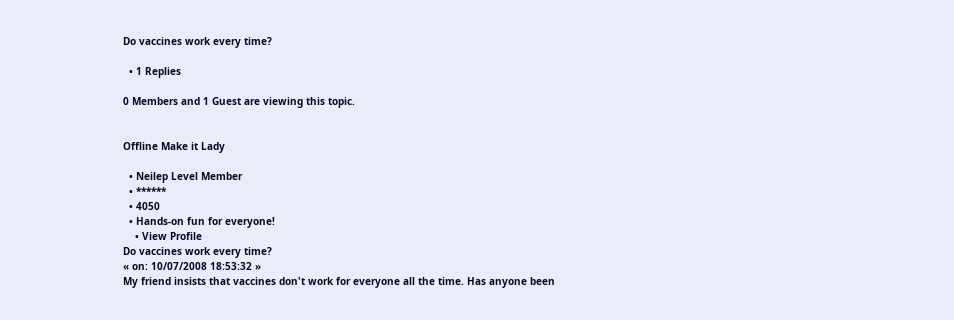Do vaccines work every time?

  • 1 Replies

0 Members and 1 Guest are viewing this topic.


Offline Make it Lady

  • Neilep Level Member
  • ******
  • 4050
  • Hands-on fun for everyone!
    • View Profile
Do vaccines work every time?
« on: 10/07/2008 18:53:32 »
My friend insists that vaccines don't work for everyone all the time. Has anyone been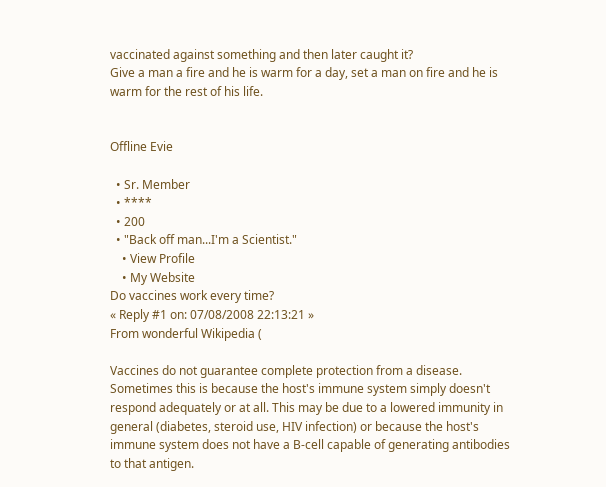vaccinated against something and then later caught it?
Give a man a fire and he is warm for a day, set a man on fire and he is warm for the rest of his life.


Offline Evie

  • Sr. Member
  • ****
  • 200
  • "Back off man...I'm a Scientist."
    • View Profile
    • My Website
Do vaccines work every time?
« Reply #1 on: 07/08/2008 22:13:21 »
From wonderful Wikipedia (

Vaccines do not guarantee complete protection from a disease. Sometimes this is because the host's immune system simply doesn't respond adequately or at all. This may be due to a lowered immunity in general (diabetes, steroid use, HIV infection) or because the host's immune system does not have a B-cell capable of generating antibodies to that antigen.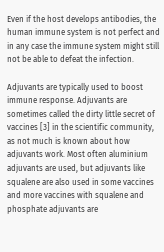Even if the host develops antibodies, the human immune system is not perfect and in any case the immune system might still not be able to defeat the infection.

Adjuvants are typically used to boost immune response. Adjuvants are sometimes called the dirty little secret of vaccines [3] in the scientific community, as not much is known about how adjuvants work. Most often aluminium adjuvants are used, but adjuvants like squalene are also used in some vaccines and more vaccines with squalene and phosphate adjuvants are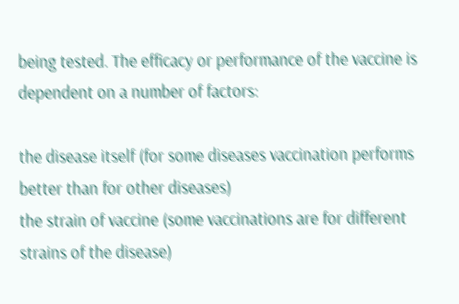being tested. The efficacy or performance of the vaccine is dependent on a number of factors:

the disease itself (for some diseases vaccination performs better than for other diseases)
the strain of vaccine (some vaccinations are for different strains of the disease)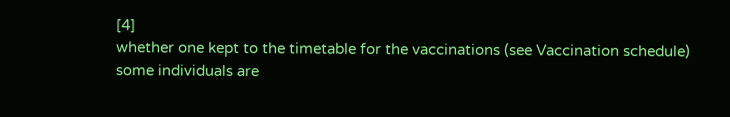[4]
whether one kept to the timetable for the vaccinations (see Vaccination schedule)
some individuals are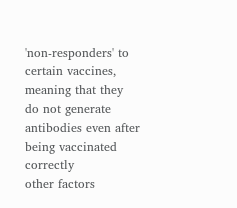'non-responders' to certain vaccines, meaning that they do not generate antibodies even after being vaccinated correctly
other factors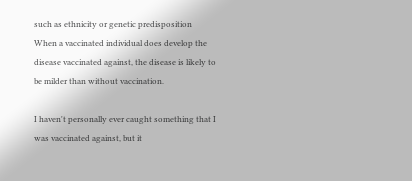such as ethnicity or genetic predisposition
When a vaccinated individual does develop the disease vaccinated against, the disease is likely to be milder than without vaccination.

I haven't personally ever caught something that I was vaccinated against, but it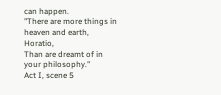can happen.
"There are more things in heaven and earth, Horatio,
Than are dreamt of in your philosophy."
Act I, scene 5